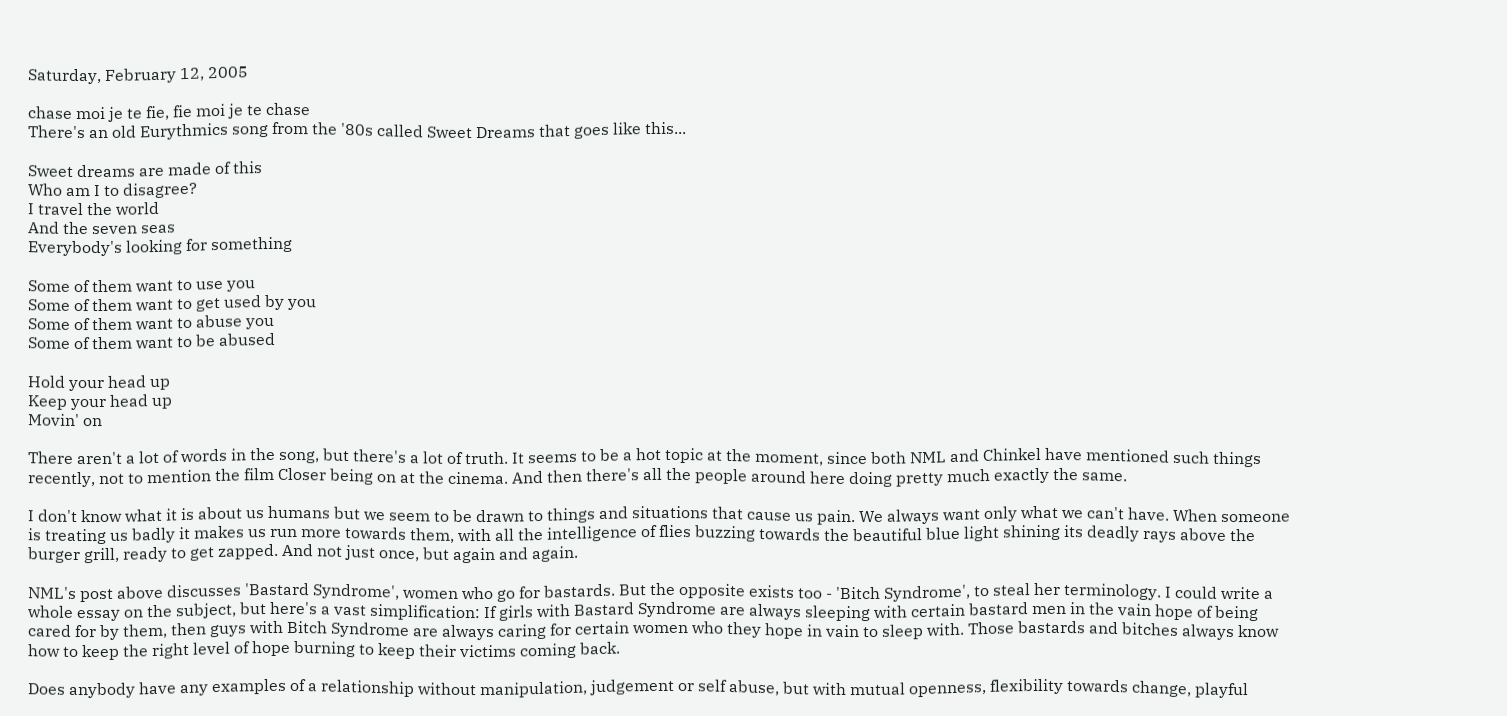Saturday, February 12, 2005

chase moi je te fie, fie moi je te chase
There's an old Eurythmics song from the '80s called Sweet Dreams that goes like this...

Sweet dreams are made of this
Who am I to disagree?
I travel the world
And the seven seas
Everybody's looking for something

Some of them want to use you
Some of them want to get used by you
Some of them want to abuse you
Some of them want to be abused

Hold your head up
Keep your head up
Movin' on

There aren't a lot of words in the song, but there's a lot of truth. It seems to be a hot topic at the moment, since both NML and Chinkel have mentioned such things recently, not to mention the film Closer being on at the cinema. And then there's all the people around here doing pretty much exactly the same.

I don't know what it is about us humans but we seem to be drawn to things and situations that cause us pain. We always want only what we can't have. When someone is treating us badly it makes us run more towards them, with all the intelligence of flies buzzing towards the beautiful blue light shining its deadly rays above the burger grill, ready to get zapped. And not just once, but again and again.

NML's post above discusses 'Bastard Syndrome', women who go for bastards. But the opposite exists too - 'Bitch Syndrome', to steal her terminology. I could write a whole essay on the subject, but here's a vast simplification: If girls with Bastard Syndrome are always sleeping with certain bastard men in the vain hope of being cared for by them, then guys with Bitch Syndrome are always caring for certain women who they hope in vain to sleep with. Those bastards and bitches always know how to keep the right level of hope burning to keep their victims coming back.

Does anybody have any examples of a relationship without manipulation, judgement or self abuse, but with mutual openness, flexibility towards change, playful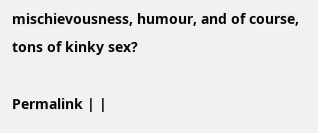mischievousness, humour, and of course, tons of kinky sex?

Permalink | |